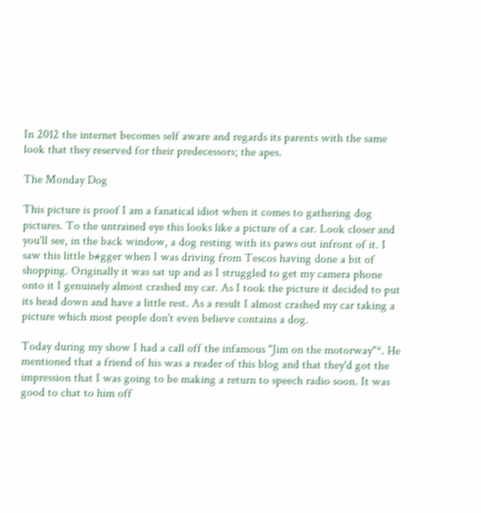In 2012 the internet becomes self aware and regards its parents with the same look that they reserved for their predecessors; the apes.

The Monday Dog

This picture is proof I am a fanatical idiot when it comes to gathering dog pictures. To the untrained eye this looks like a picture of a car. Look closer and you'll see, in the back window, a dog resting with its paws out infront of it. I saw this little b#gger when I was driving from Tescos having done a bit of shopping. Originally it was sat up and as I struggled to get my camera phone onto it I genuinely almost crashed my car. As I took the picture it decided to put its head down and have a little rest. As a result I almost crashed my car taking a picture which most people don't even believe contains a dog.

Today during my show I had a call off the infamous "Jim on the motorway"*. He mentioned that a friend of his was a reader of this blog and that they'd got the impression that I was going to be making a return to speech radio soon. It was good to chat to him off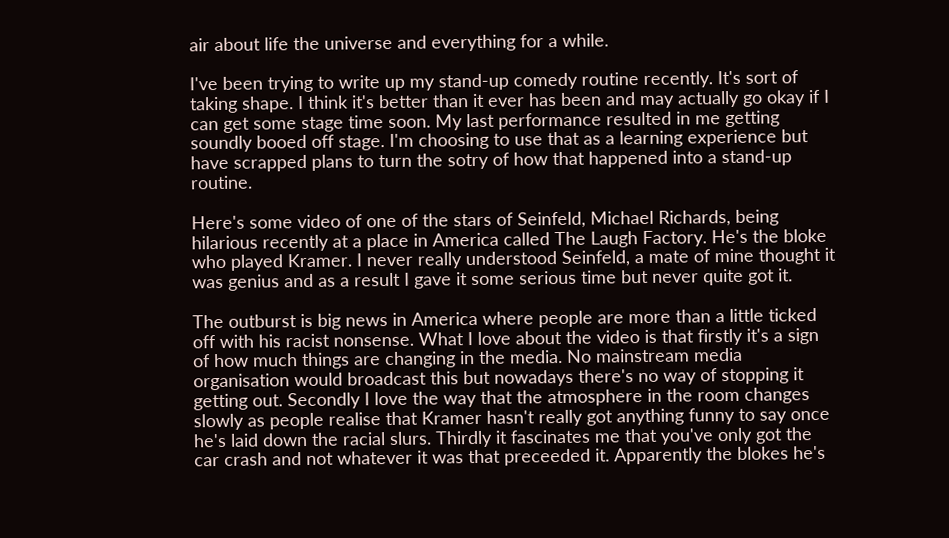air about life the universe and everything for a while.

I've been trying to write up my stand-up comedy routine recently. It's sort of taking shape. I think it's better than it ever has been and may actually go okay if I can get some stage time soon. My last performance resulted in me getting soundly booed off stage. I'm choosing to use that as a learning experience but have scrapped plans to turn the sotry of how that happened into a stand-up routine.

Here's some video of one of the stars of Seinfeld, Michael Richards, being hilarious recently at a place in America called The Laugh Factory. He's the bloke who played Kramer. I never really understood Seinfeld, a mate of mine thought it was genius and as a result I gave it some serious time but never quite got it.

The outburst is big news in America where people are more than a little ticked off with his racist nonsense. What I love about the video is that firstly it's a sign of how much things are changing in the media. No mainstream media organisation would broadcast this but nowadays there's no way of stopping it getting out. Secondly I love the way that the atmosphere in the room changes slowly as people realise that Kramer hasn't really got anything funny to say once he's laid down the racial slurs. Thirdly it fascinates me that you've only got the car crash and not whatever it was that preceeded it. Apparently the blokes he's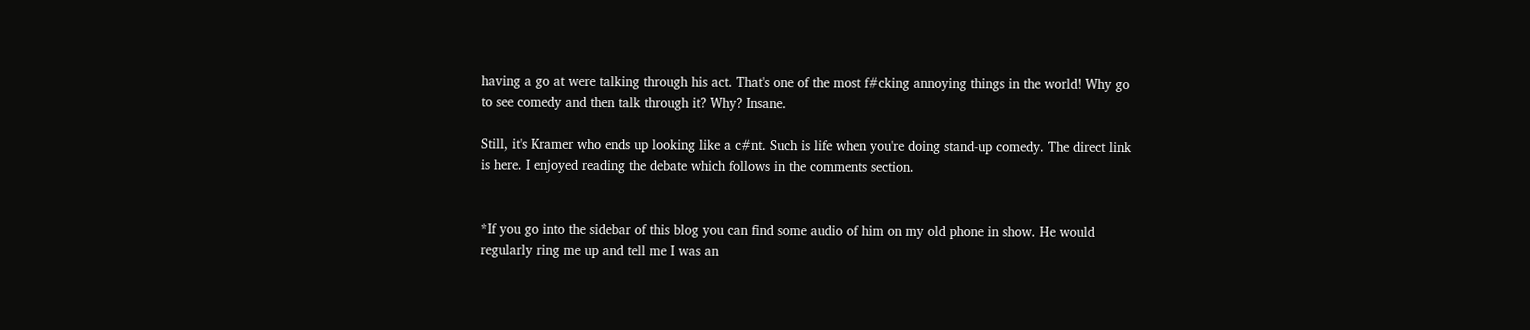having a go at were talking through his act. That's one of the most f#cking annoying things in the world! Why go to see comedy and then talk through it? Why? Insane.

Still, it's Kramer who ends up looking like a c#nt. Such is life when you're doing stand-up comedy. The direct link is here. I enjoyed reading the debate which follows in the comments section.


*If you go into the sidebar of this blog you can find some audio of him on my old phone in show. He would regularly ring me up and tell me I was an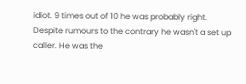idiot. 9 times out of 10 he was probably right. Despite rumours to the contrary he wasn't a set up caller. He was the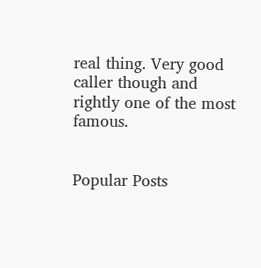real thing. Very good caller though and rightly one of the most famous.


Popular Posts